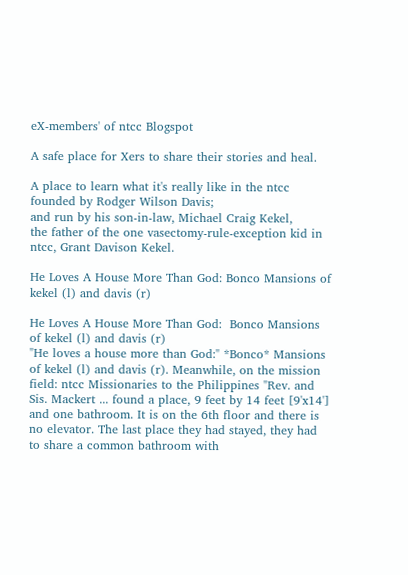eX-members' of ntcc Blogspot

A safe place for Xers to share their stories and heal.

A place to learn what it's really like in the ntcc founded by Rodger Wilson Davis;
and run by his son-in-law, Michael Craig Kekel,
the father of the one vasectomy-rule-exception kid in ntcc, Grant Davison Kekel.

He Loves A House More Than God: Bonco Mansions of kekel (l) and davis (r)

He Loves A House More Than God:  Bonco Mansions of kekel (l) and davis (r)
"He loves a house more than God:" *Bonco* Mansions of kekel (l) and davis (r). Meanwhile, on the mission field: ntcc Missionaries to the Philippines "Rev. and Sis. Mackert ... found a place, 9 feet by 14 feet [9'x14'] and one bathroom. It is on the 6th floor and there is no elevator. The last place they had stayed, they had to share a common bathroom with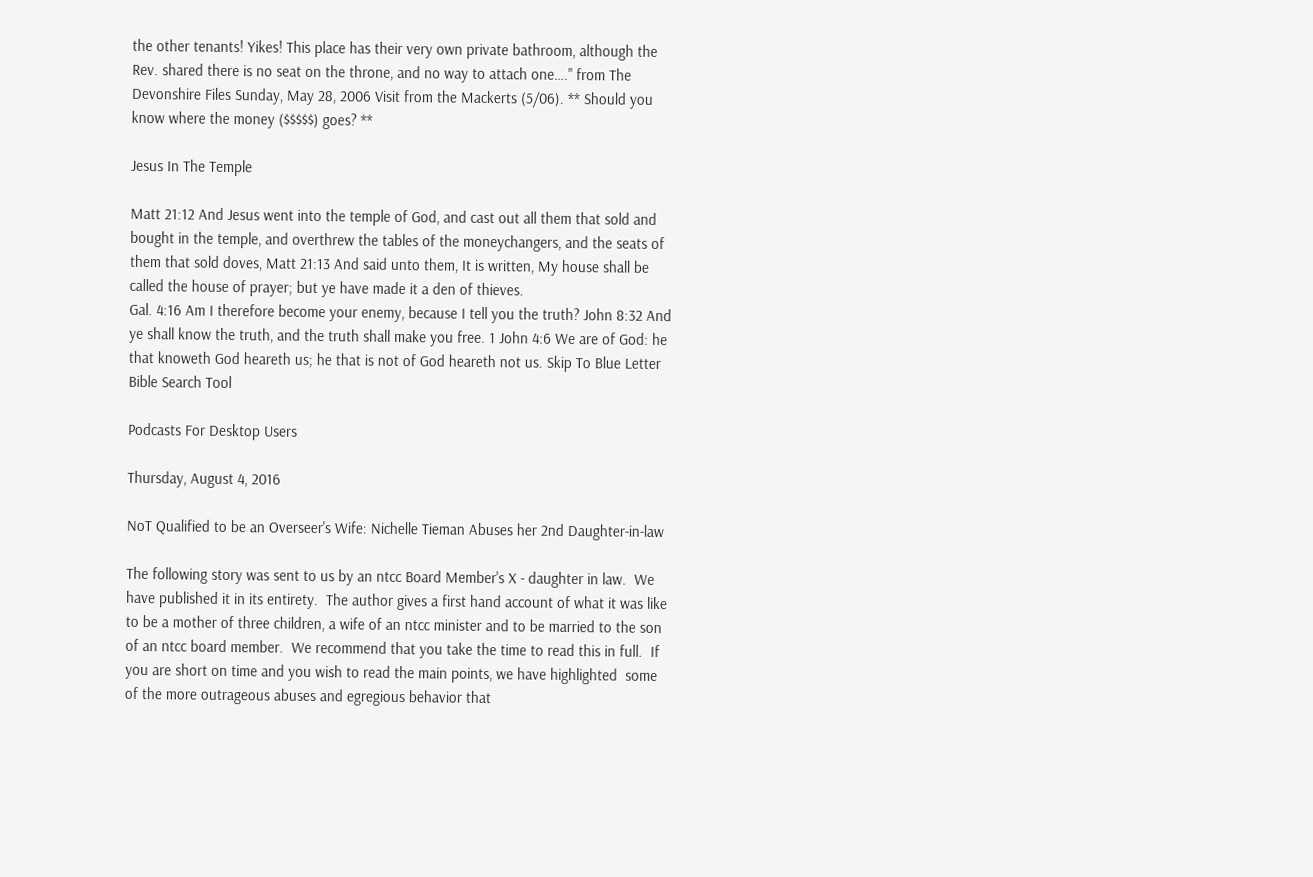the other tenants! Yikes! This place has their very own private bathroom, although the Rev. shared there is no seat on the throne, and no way to attach one…." from The Devonshire Files Sunday, May 28, 2006 Visit from the Mackerts (5/06). ** Should you know where the money ($$$$$) goes? **

Jesus In The Temple

Matt 21:12 And Jesus went into the temple of God, and cast out all them that sold and bought in the temple, and overthrew the tables of the moneychangers, and the seats of them that sold doves, Matt 21:13 And said unto them, It is written, My house shall be called the house of prayer; but ye have made it a den of thieves.
Gal. 4:16 Am I therefore become your enemy, because I tell you the truth? John 8:32 And ye shall know the truth, and the truth shall make you free. 1 John 4:6 We are of God: he that knoweth God heareth us; he that is not of God heareth not us. Skip To Blue Letter Bible Search Tool

Podcasts For Desktop Users

Thursday, August 4, 2016

NoT Qualified to be an Overseer's Wife: Nichelle Tieman Abuses her 2nd Daughter-in-law

The following story was sent to us by an ntcc Board Member's X - daughter in law.  We have published it in its entirety.  The author gives a first hand account of what it was like to be a mother of three children, a wife of an ntcc minister and to be married to the son of an ntcc board member.  We recommend that you take the time to read this in full.  If you are short on time and you wish to read the main points, we have highlighted  some of the more outrageous abuses and egregious behavior that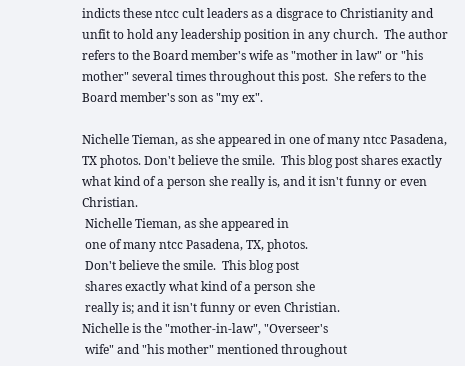indicts these ntcc cult leaders as a disgrace to Christianity and unfit to hold any leadership position in any church.  The author refers to the Board member's wife as "mother in law" or "his mother" several times throughout this post.  She refers to the Board member's son as "my ex".

Nichelle Tieman, as she appeared in one of many ntcc Pasadena, TX photos. Don't believe the smile.  This blog post shares exactly what kind of a person she really is, and it isn't funny or even Christian.
 Nichelle Tieman, as she appeared in
 one of many ntcc Pasadena, TX, photos.
 Don't believe the smile.  This blog post
 shares exactly what kind of a person she
 really is; and it isn't funny or even Christian.
Nichelle is the "mother-in-law", "Overseer's
 wife" and "his mother" mentioned throughout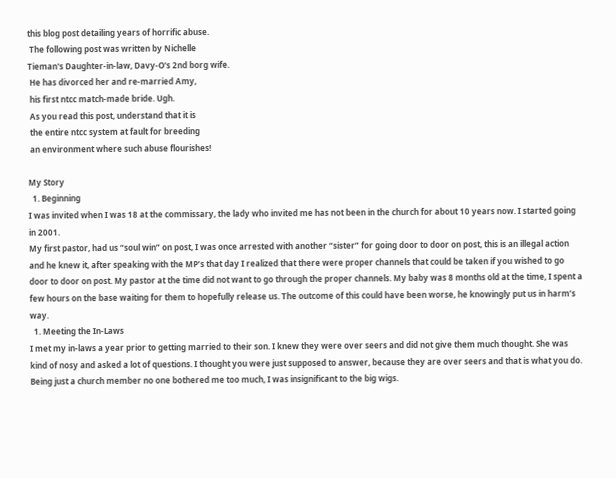this blog post detailing years of horrific abuse.
 The following post was written by Nichelle
Tieman's Daughter-in-law, Davy-O's 2nd borg wife.
 He has divorced her and re-married Amy,
 his first ntcc match-made bride. Ugh.
 As you read this post, understand that it is
 the entire ntcc system at fault for breeding
 an environment where such abuse flourishes!

My Story
  1. Beginning
I was invited when I was 18 at the commissary, the lady who invited me has not been in the church for about 10 years now. I started going in 2001.
My first pastor, had us “soul win” on post, I was once arrested with another “sister” for going door to door on post, this is an illegal action and he knew it, after speaking with the MP’s that day I realized that there were proper channels that could be taken if you wished to go door to door on post. My pastor at the time did not want to go through the proper channels. My baby was 8 months old at the time, I spent a few hours on the base waiting for them to hopefully release us. The outcome of this could have been worse, he knowingly put us in harm’s way.
  1. Meeting the In-Laws
I met my in-laws a year prior to getting married to their son. I knew they were over seers and did not give them much thought. She was kind of nosy and asked a lot of questions. I thought you were just supposed to answer, because they are over seers and that is what you do. Being just a church member no one bothered me too much, I was insignificant to the big wigs.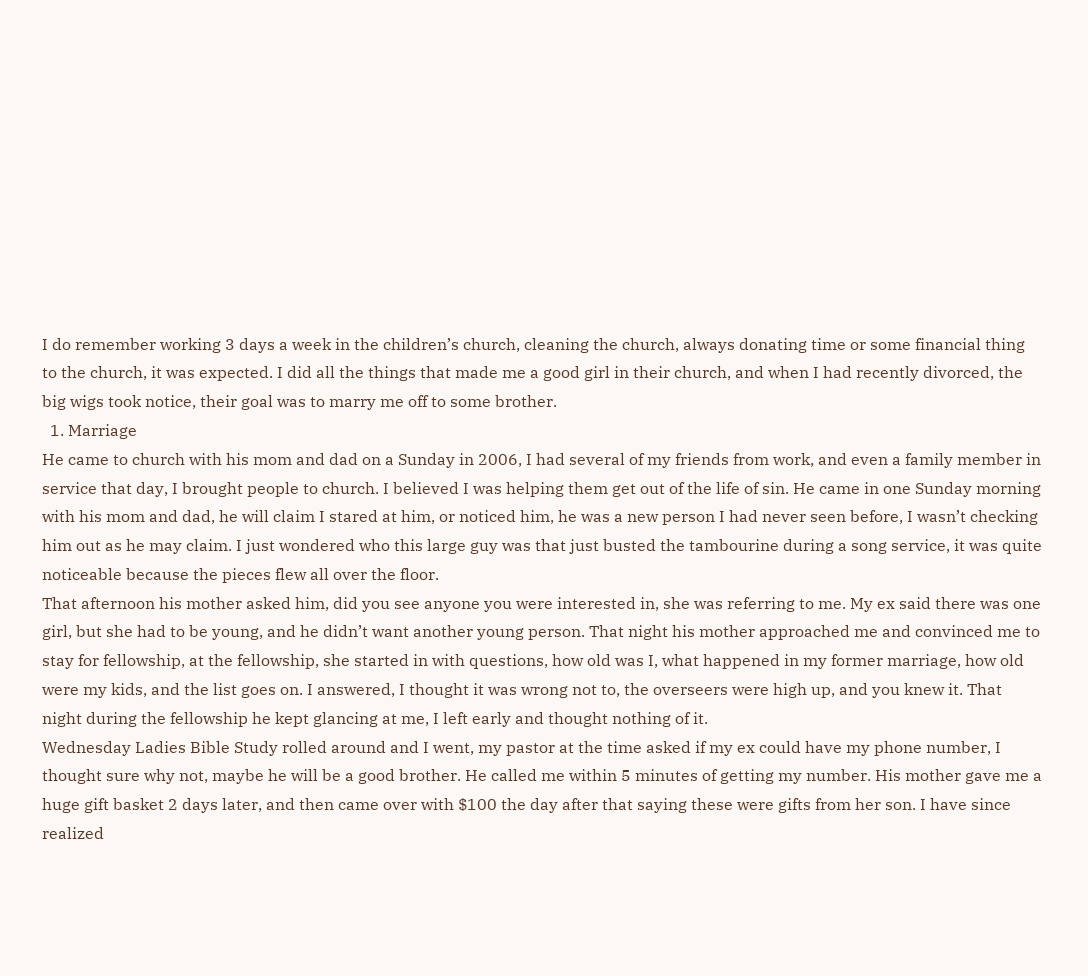I do remember working 3 days a week in the children’s church, cleaning the church, always donating time or some financial thing to the church, it was expected. I did all the things that made me a good girl in their church, and when I had recently divorced, the big wigs took notice, their goal was to marry me off to some brother.
  1. Marriage
He came to church with his mom and dad on a Sunday in 2006, I had several of my friends from work, and even a family member in service that day, I brought people to church. I believed I was helping them get out of the life of sin. He came in one Sunday morning with his mom and dad, he will claim I stared at him, or noticed him, he was a new person I had never seen before, I wasn’t checking him out as he may claim. I just wondered who this large guy was that just busted the tambourine during a song service, it was quite noticeable because the pieces flew all over the floor.
That afternoon his mother asked him, did you see anyone you were interested in, she was referring to me. My ex said there was one girl, but she had to be young, and he didn’t want another young person. That night his mother approached me and convinced me to stay for fellowship, at the fellowship, she started in with questions, how old was I, what happened in my former marriage, how old were my kids, and the list goes on. I answered, I thought it was wrong not to, the overseers were high up, and you knew it. That night during the fellowship he kept glancing at me, I left early and thought nothing of it.
Wednesday Ladies Bible Study rolled around and I went, my pastor at the time asked if my ex could have my phone number, I thought sure why not, maybe he will be a good brother. He called me within 5 minutes of getting my number. His mother gave me a huge gift basket 2 days later, and then came over with $100 the day after that saying these were gifts from her son. I have since realized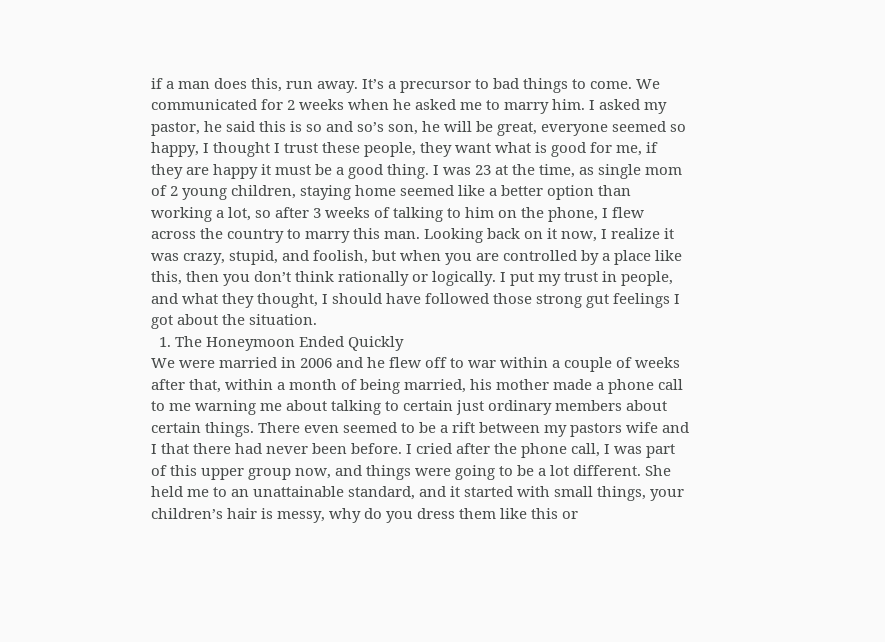if a man does this, run away. It’s a precursor to bad things to come. We communicated for 2 weeks when he asked me to marry him. I asked my pastor, he said this is so and so’s son, he will be great, everyone seemed so happy, I thought I trust these people, they want what is good for me, if they are happy it must be a good thing. I was 23 at the time, as single mom of 2 young children, staying home seemed like a better option than working a lot, so after 3 weeks of talking to him on the phone, I flew across the country to marry this man. Looking back on it now, I realize it was crazy, stupid, and foolish, but when you are controlled by a place like this, then you don’t think rationally or logically. I put my trust in people, and what they thought, I should have followed those strong gut feelings I got about the situation.
  1. The Honeymoon Ended Quickly
We were married in 2006 and he flew off to war within a couple of weeks after that, within a month of being married, his mother made a phone call to me warning me about talking to certain just ordinary members about certain things. There even seemed to be a rift between my pastors wife and I that there had never been before. I cried after the phone call, I was part of this upper group now, and things were going to be a lot different. She held me to an unattainable standard, and it started with small things, your children’s hair is messy, why do you dress them like this or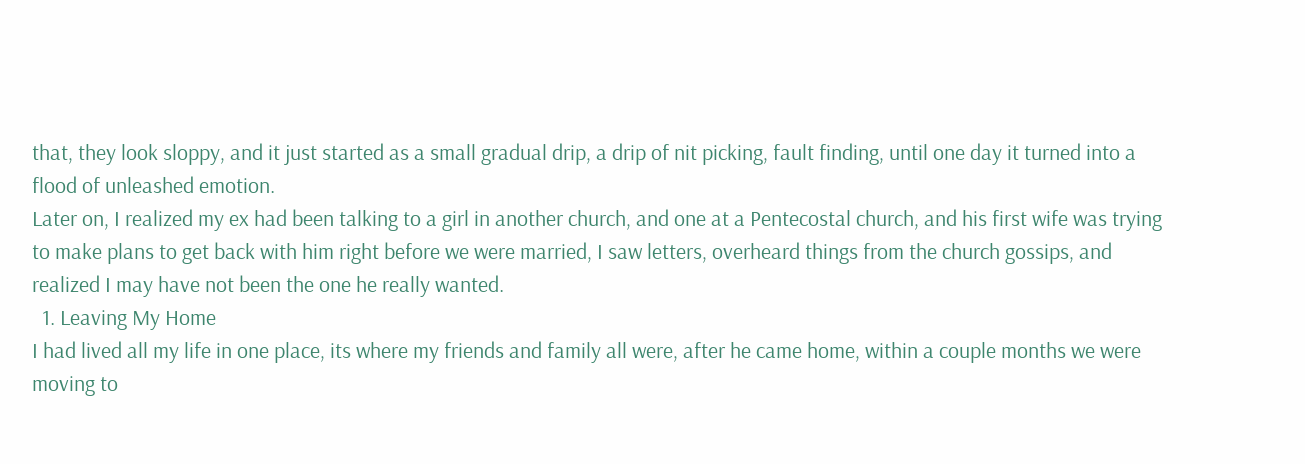that, they look sloppy, and it just started as a small gradual drip, a drip of nit picking, fault finding, until one day it turned into a flood of unleashed emotion.
Later on, I realized my ex had been talking to a girl in another church, and one at a Pentecostal church, and his first wife was trying to make plans to get back with him right before we were married, I saw letters, overheard things from the church gossips, and realized I may have not been the one he really wanted.
  1. Leaving My Home
I had lived all my life in one place, its where my friends and family all were, after he came home, within a couple months we were moving to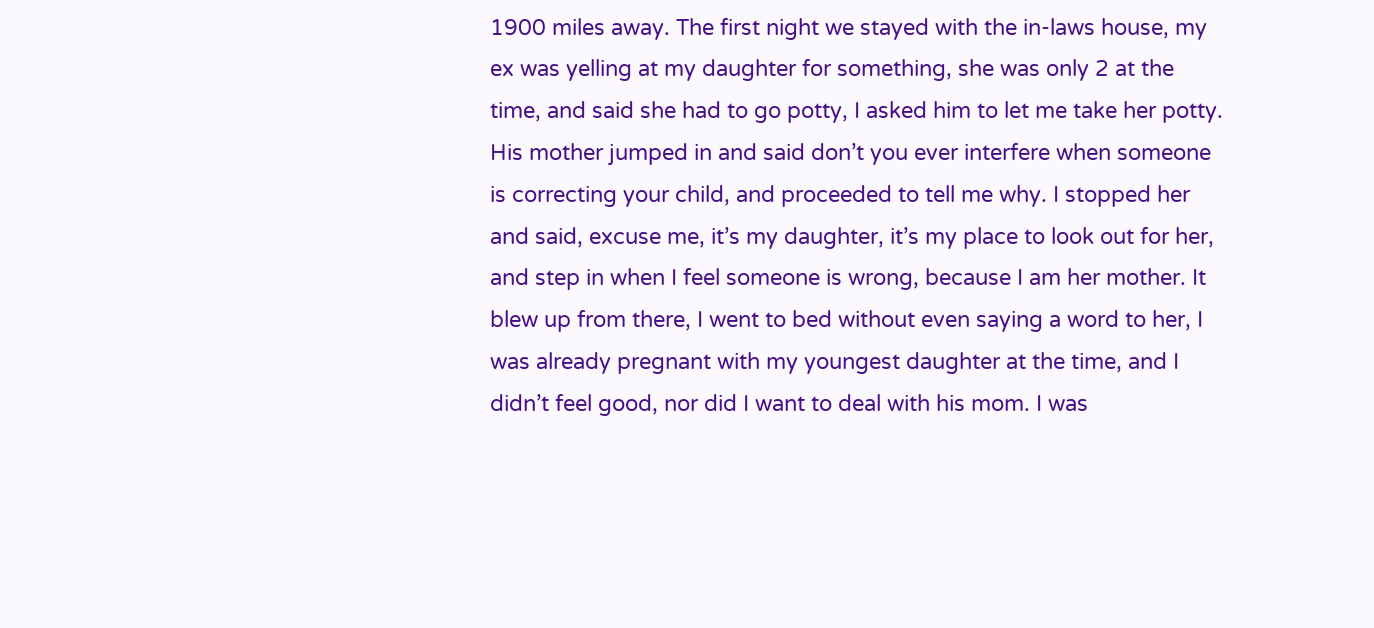1900 miles away. The first night we stayed with the in-laws house, my ex was yelling at my daughter for something, she was only 2 at the time, and said she had to go potty, I asked him to let me take her potty. His mother jumped in and said don’t you ever interfere when someone is correcting your child, and proceeded to tell me why. I stopped her and said, excuse me, it’s my daughter, it’s my place to look out for her, and step in when I feel someone is wrong, because I am her mother. It blew up from there, I went to bed without even saying a word to her, I was already pregnant with my youngest daughter at the time, and I didn’t feel good, nor did I want to deal with his mom. I was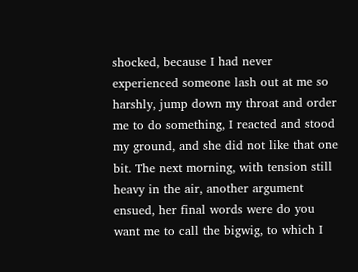shocked, because I had never experienced someone lash out at me so harshly, jump down my throat and order me to do something, I reacted and stood my ground, and she did not like that one bit. The next morning, with tension still heavy in the air, another argument ensued, her final words were do you want me to call the bigwig, to which I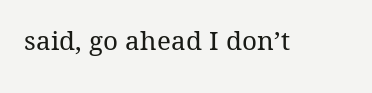said, go ahead I don’t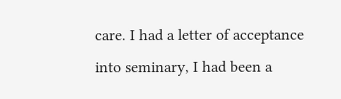care. I had a letter of acceptance into seminary, I had been a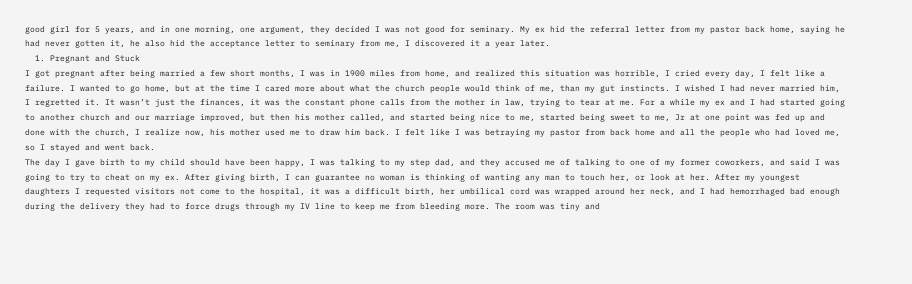good girl for 5 years, and in one morning, one argument, they decided I was not good for seminary. My ex hid the referral letter from my pastor back home, saying he had never gotten it, he also hid the acceptance letter to seminary from me, I discovered it a year later.
  1. Pregnant and Stuck
I got pregnant after being married a few short months, I was in 1900 miles from home, and realized this situation was horrible, I cried every day, I felt like a failure. I wanted to go home, but at the time I cared more about what the church people would think of me, than my gut instincts. I wished I had never married him, I regretted it. It wasn’t just the finances, it was the constant phone calls from the mother in law, trying to tear at me. For a while my ex and I had started going to another church and our marriage improved, but then his mother called, and started being nice to me, started being sweet to me, Jr at one point was fed up and done with the church, I realize now, his mother used me to draw him back. I felt like I was betraying my pastor from back home and all the people who had loved me, so I stayed and went back.
The day I gave birth to my child should have been happy, I was talking to my step dad, and they accused me of talking to one of my former coworkers, and said I was going to try to cheat on my ex. After giving birth, I can guarantee no woman is thinking of wanting any man to touch her, or look at her. After my youngest daughters I requested visitors not come to the hospital, it was a difficult birth, her umbilical cord was wrapped around her neck, and I had hemorrhaged bad enough during the delivery they had to force drugs through my IV line to keep me from bleeding more. The room was tiny and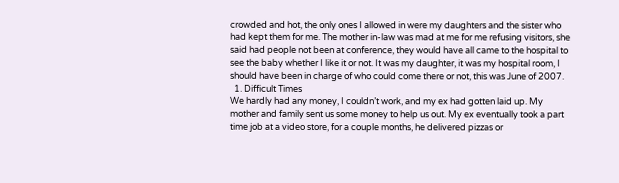crowded and hot, the only ones I allowed in were my daughters and the sister who had kept them for me. The mother in-law was mad at me for me refusing visitors, she said had people not been at conference, they would have all came to the hospital to see the baby whether I like it or not. It was my daughter, it was my hospital room, I should have been in charge of who could come there or not, this was June of 2007.
  1. Difficult Times
We hardly had any money, I couldn’t work, and my ex had gotten laid up. My mother and family sent us some money to help us out. My ex eventually took a part time job at a video store, for a couple months, he delivered pizzas or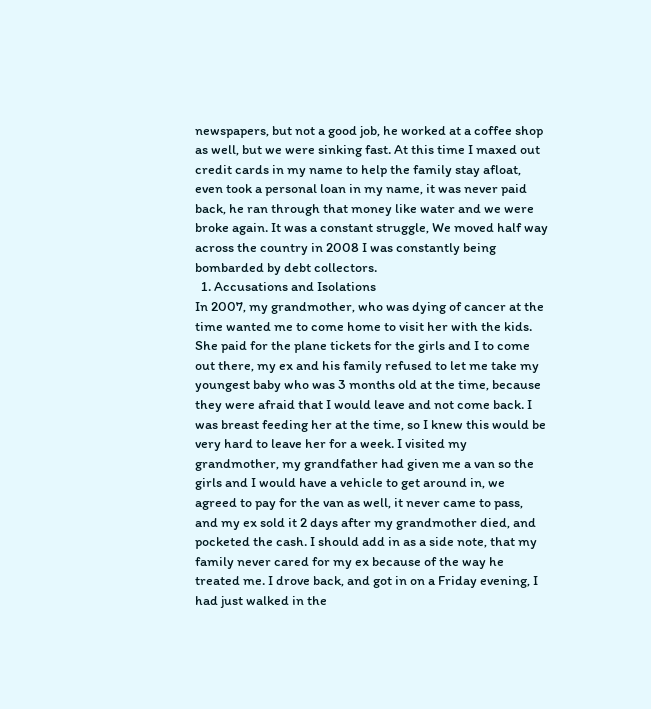newspapers, but not a good job, he worked at a coffee shop as well, but we were sinking fast. At this time I maxed out credit cards in my name to help the family stay afloat, even took a personal loan in my name, it was never paid back, he ran through that money like water and we were broke again. It was a constant struggle, We moved half way across the country in 2008 I was constantly being bombarded by debt collectors.
  1. Accusations and Isolations
In 2007, my grandmother, who was dying of cancer at the time wanted me to come home to visit her with the kids. She paid for the plane tickets for the girls and I to come out there, my ex and his family refused to let me take my youngest baby who was 3 months old at the time, because they were afraid that I would leave and not come back. I was breast feeding her at the time, so I knew this would be very hard to leave her for a week. I visited my grandmother, my grandfather had given me a van so the girls and I would have a vehicle to get around in, we agreed to pay for the van as well, it never came to pass, and my ex sold it 2 days after my grandmother died, and pocketed the cash. I should add in as a side note, that my family never cared for my ex because of the way he treated me. I drove back, and got in on a Friday evening, I had just walked in the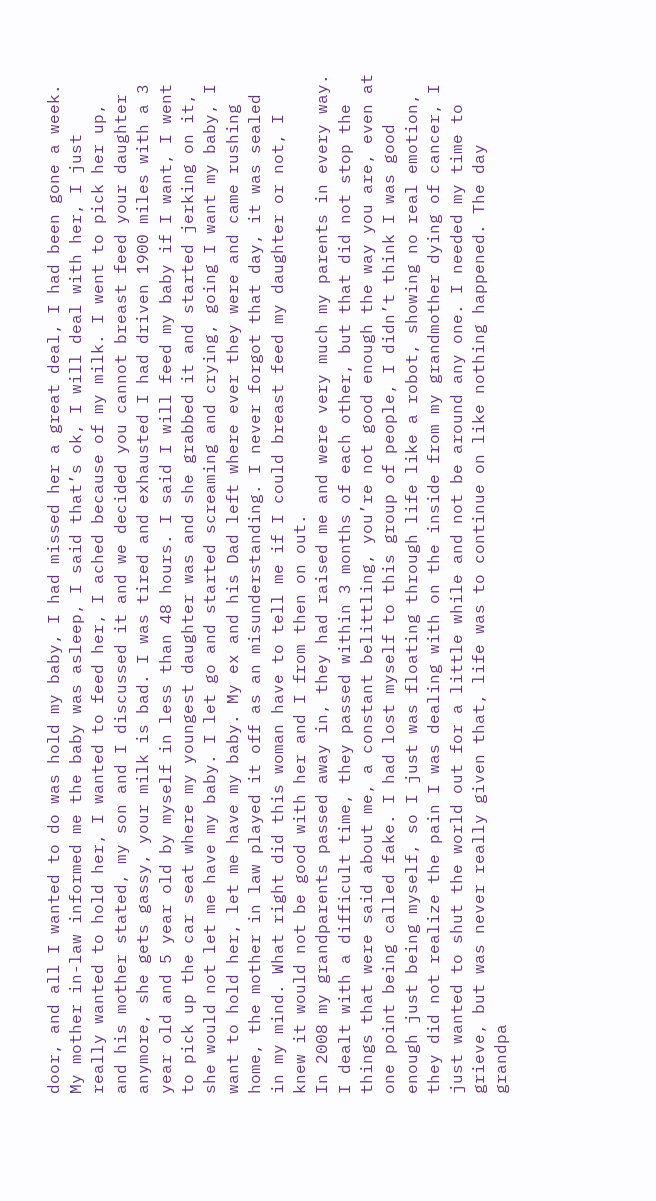door, and all I wanted to do was hold my baby, I had missed her a great deal, I had been gone a week. My mother in-law informed me the baby was asleep, I said that’s ok, I will deal with her, I just really wanted to hold her, I wanted to feed her, I ached because of my milk. I went to pick her up, and his mother stated, my son and I discussed it and we decided you cannot breast feed your daughter anymore, she gets gassy, your milk is bad. I was tired and exhausted I had driven 1900 miles with a 3 year old and 5 year old by myself in less than 48 hours. I said I will feed my baby if I want, I went to pick up the car seat where my youngest daughter was and she grabbed it and started jerking on it, she would not let me have my baby. I let go and started screaming and crying, going I want my baby, I want to hold her, let me have my baby. My ex and his Dad left where ever they were and came rushing home, the mother in law played it off as an misunderstanding. I never forgot that day, it was sealed in my mind. What right did this woman have to tell me if I could breast feed my daughter or not, I knew it would not be good with her and I from then on out.
In 2008 my grandparents passed away in, they had raised me and were very much my parents in every way. I dealt with a difficult time, they passed within 3 months of each other, but that did not stop the things that were said about me, a constant belittling, you’re not good enough the way you are, even at one point being called fake. I had lost myself to this group of people, I didn’t think I was good enough just being myself, so I just was floating through life like a robot, showing no real emotion, they did not realize the pain I was dealing with on the inside from my grandmother dying of cancer, I just wanted to shut the world out for a little while and not be around any one. I needed my time to grieve, but was never really given that, life was to continue on like nothing happened. The day grandpa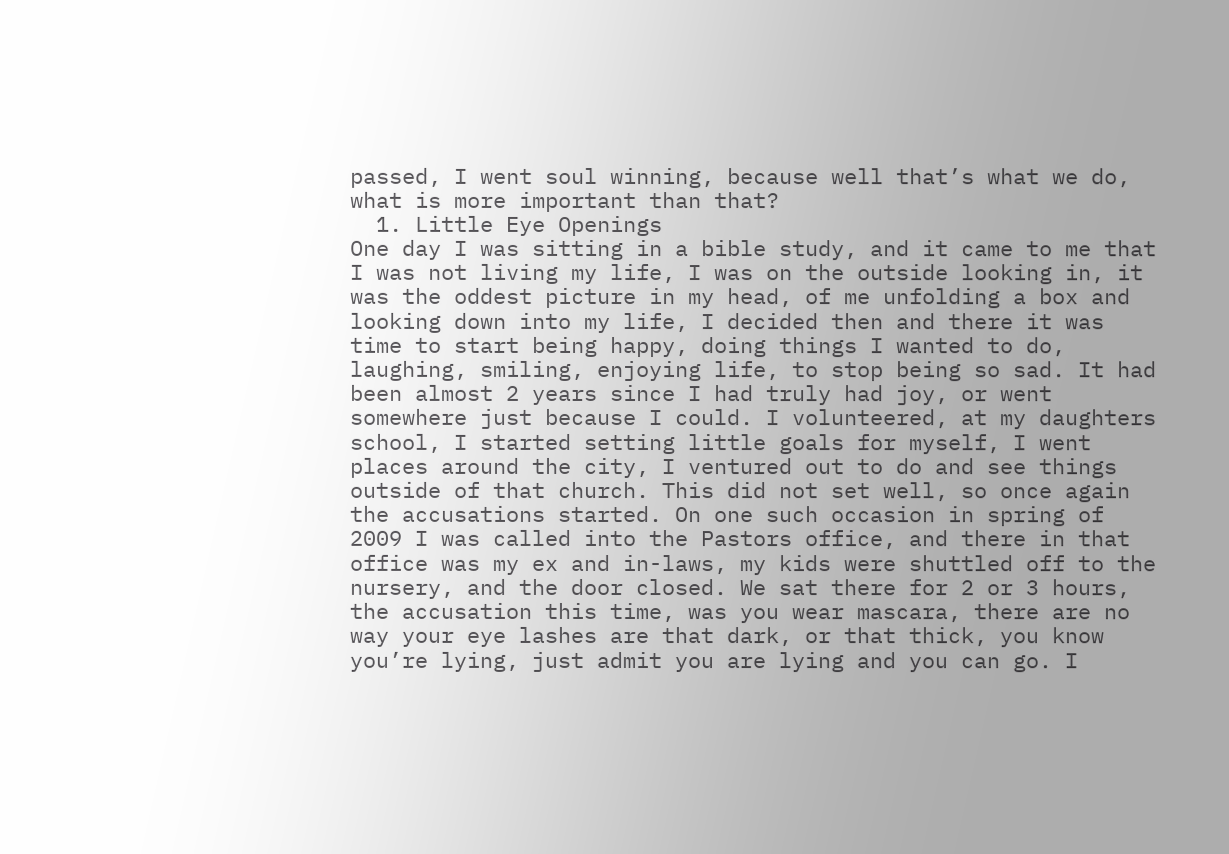passed, I went soul winning, because well that’s what we do, what is more important than that?
  1. Little Eye Openings
One day I was sitting in a bible study, and it came to me that I was not living my life, I was on the outside looking in, it was the oddest picture in my head, of me unfolding a box and looking down into my life, I decided then and there it was time to start being happy, doing things I wanted to do, laughing, smiling, enjoying life, to stop being so sad. It had been almost 2 years since I had truly had joy, or went somewhere just because I could. I volunteered, at my daughters school, I started setting little goals for myself, I went places around the city, I ventured out to do and see things outside of that church. This did not set well, so once again the accusations started. On one such occasion in spring of 2009 I was called into the Pastors office, and there in that office was my ex and in-laws, my kids were shuttled off to the nursery, and the door closed. We sat there for 2 or 3 hours, the accusation this time, was you wear mascara, there are no way your eye lashes are that dark, or that thick, you know you’re lying, just admit you are lying and you can go. I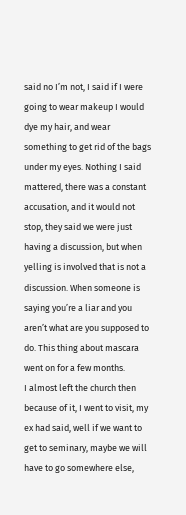said no I’m not, I said if I were going to wear makeup I would dye my hair, and wear something to get rid of the bags under my eyes. Nothing I said mattered, there was a constant accusation, and it would not stop, they said we were just having a discussion, but when yelling is involved that is not a discussion. When someone is saying you’re a liar and you aren’t what are you supposed to do. This thing about mascara went on for a few months.
I almost left the church then because of it, I went to visit, my ex had said, well if we want to get to seminary, maybe we will have to go somewhere else,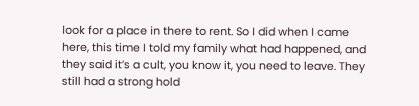look for a place in there to rent. So I did when I came here, this time I told my family what had happened, and they said it’s a cult, you know it, you need to leave. They still had a strong hold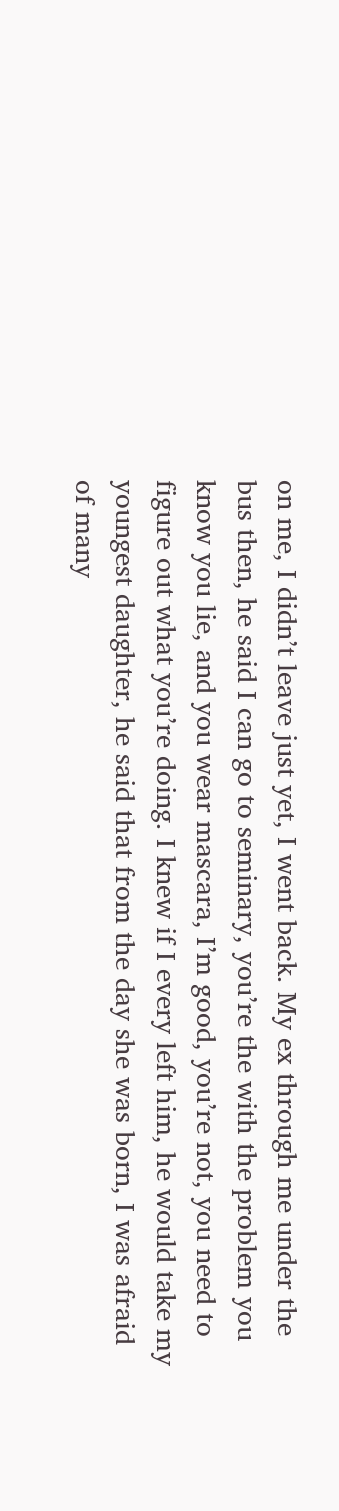on me, I didn’t leave just yet, I went back. My ex through me under the bus then, he said I can go to seminary, you’re the with the problem you know you lie, and you wear mascara, I’m good, you’re not, you need to figure out what you’re doing. I knew if I every left him, he would take my youngest daughter, he said that from the day she was born, I was afraid of many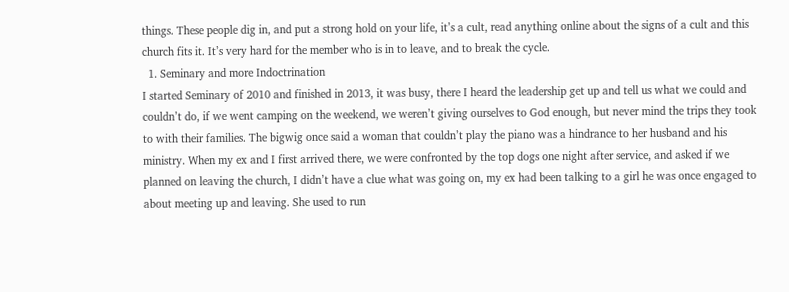things. These people dig in, and put a strong hold on your life, it’s a cult, read anything online about the signs of a cult and this church fits it. It’s very hard for the member who is in to leave, and to break the cycle.
  1. Seminary and more Indoctrination
I started Seminary of 2010 and finished in 2013, it was busy, there I heard the leadership get up and tell us what we could and couldn’t do, if we went camping on the weekend, we weren’t giving ourselves to God enough, but never mind the trips they took to with their families. The bigwig once said a woman that couldn’t play the piano was a hindrance to her husband and his ministry. When my ex and I first arrived there, we were confronted by the top dogs one night after service, and asked if we planned on leaving the church, I didn’t have a clue what was going on, my ex had been talking to a girl he was once engaged to about meeting up and leaving. She used to run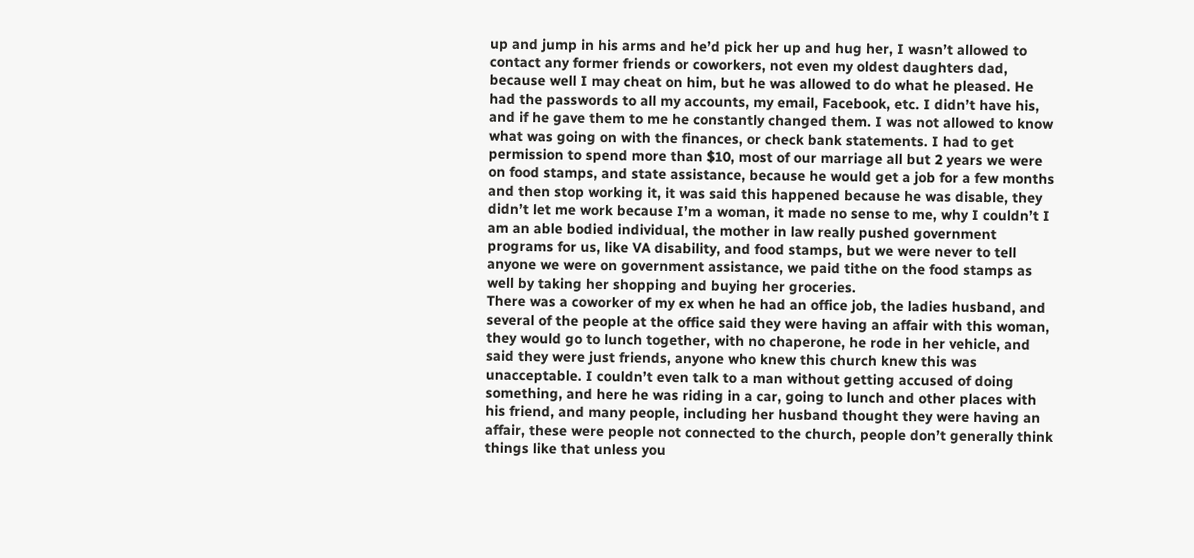up and jump in his arms and he’d pick her up and hug her, I wasn’t allowed to contact any former friends or coworkers, not even my oldest daughters dad, because well I may cheat on him, but he was allowed to do what he pleased. He had the passwords to all my accounts, my email, Facebook, etc. I didn’t have his, and if he gave them to me he constantly changed them. I was not allowed to know what was going on with the finances, or check bank statements. I had to get permission to spend more than $10, most of our marriage all but 2 years we were on food stamps, and state assistance, because he would get a job for a few months and then stop working it, it was said this happened because he was disable, they didn’t let me work because I’m a woman, it made no sense to me, why I couldn’t I am an able bodied individual, the mother in law really pushed government programs for us, like VA disability, and food stamps, but we were never to tell anyone we were on government assistance, we paid tithe on the food stamps as well by taking her shopping and buying her groceries.
There was a coworker of my ex when he had an office job, the ladies husband, and several of the people at the office said they were having an affair with this woman, they would go to lunch together, with no chaperone, he rode in her vehicle, and said they were just friends, anyone who knew this church knew this was unacceptable. I couldn’t even talk to a man without getting accused of doing something, and here he was riding in a car, going to lunch and other places with his friend, and many people, including her husband thought they were having an affair, these were people not connected to the church, people don’t generally think things like that unless you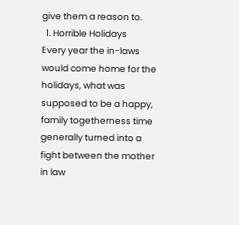give them a reason to.
  1. Horrible Holidays
Every year the in-laws would come home for the holidays, what was supposed to be a happy, family togetherness time generally turned into a fight between the mother in law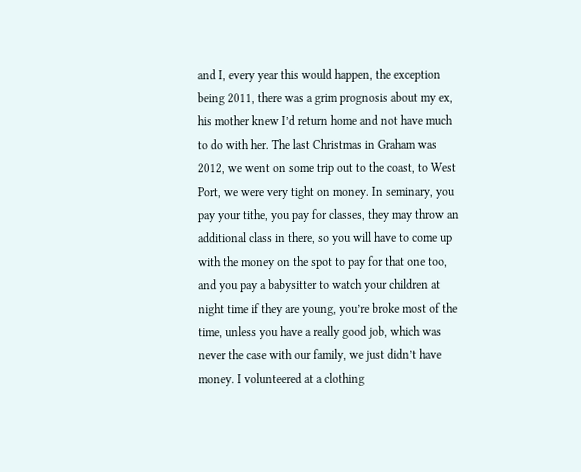and I, every year this would happen, the exception being 2011, there was a grim prognosis about my ex, his mother knew I’d return home and not have much to do with her. The last Christmas in Graham was 2012, we went on some trip out to the coast, to West Port, we were very tight on money. In seminary, you pay your tithe, you pay for classes, they may throw an additional class in there, so you will have to come up with the money on the spot to pay for that one too, and you pay a babysitter to watch your children at night time if they are young, you’re broke most of the time, unless you have a really good job, which was never the case with our family, we just didn’t have money. I volunteered at a clothing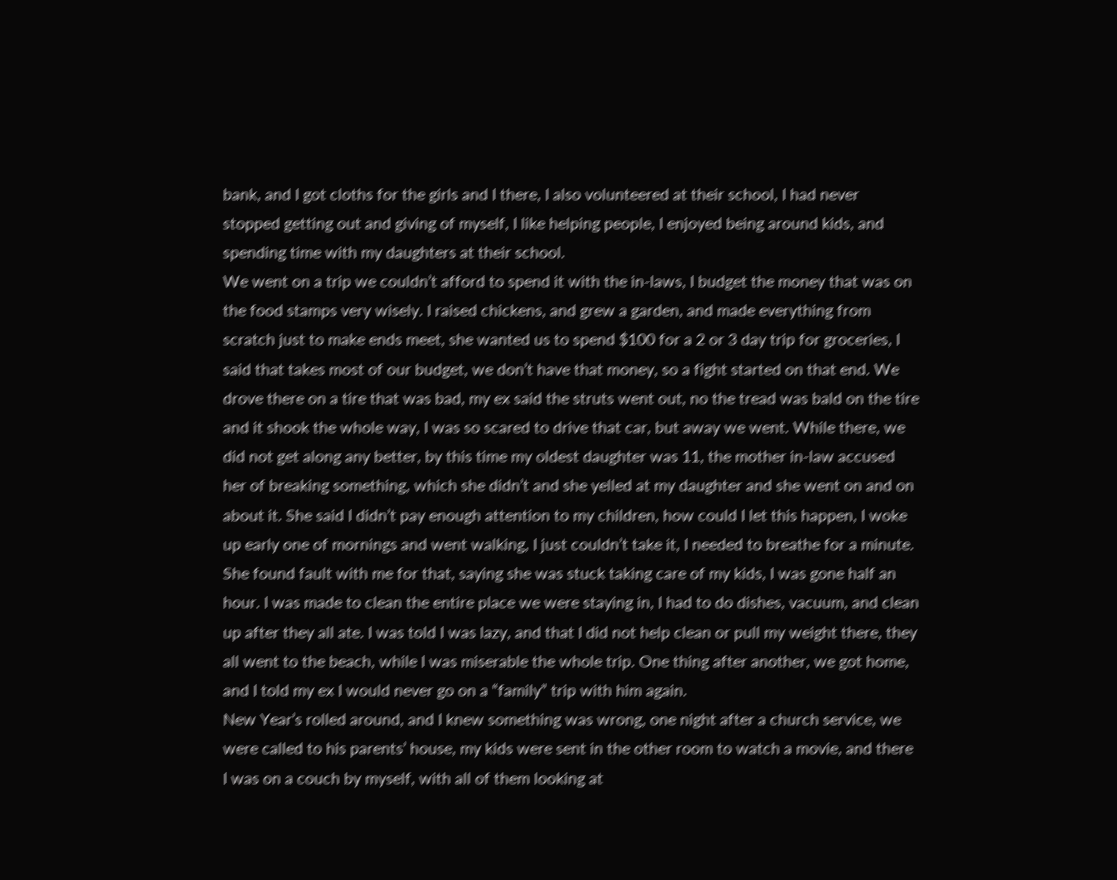bank, and I got cloths for the girls and I there, I also volunteered at their school, I had never stopped getting out and giving of myself, I like helping people, I enjoyed being around kids, and spending time with my daughters at their school.
We went on a trip we couldn’t afford to spend it with the in-laws, I budget the money that was on the food stamps very wisely. I raised chickens, and grew a garden, and made everything from scratch just to make ends meet, she wanted us to spend $100 for a 2 or 3 day trip for groceries, I said that takes most of our budget, we don’t have that money, so a fight started on that end. We drove there on a tire that was bad, my ex said the struts went out, no the tread was bald on the tire and it shook the whole way, I was so scared to drive that car, but away we went. While there, we did not get along any better, by this time my oldest daughter was 11, the mother in-law accused her of breaking something, which she didn’t and she yelled at my daughter and she went on and on about it. She said I didn’t pay enough attention to my children, how could I let this happen, I woke up early one of mornings and went walking, I just couldn’t take it, I needed to breathe for a minute. She found fault with me for that, saying she was stuck taking care of my kids, I was gone half an hour. I was made to clean the entire place we were staying in, I had to do dishes, vacuum, and clean up after they all ate. I was told I was lazy, and that I did not help clean or pull my weight there, they all went to the beach, while I was miserable the whole trip. One thing after another, we got home, and I told my ex I would never go on a “family” trip with him again.
New Year’s rolled around, and I knew something was wrong, one night after a church service, we were called to his parents’ house, my kids were sent in the other room to watch a movie, and there I was on a couch by myself, with all of them looking at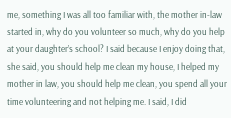me, something I was all too familiar with, the mother in-law started in, why do you volunteer so much, why do you help at your daughter’s school? I said because I enjoy doing that, she said, you should help me clean my house, I helped my mother in law, you should help me clean, you spend all your time volunteering and not helping me. I said, I did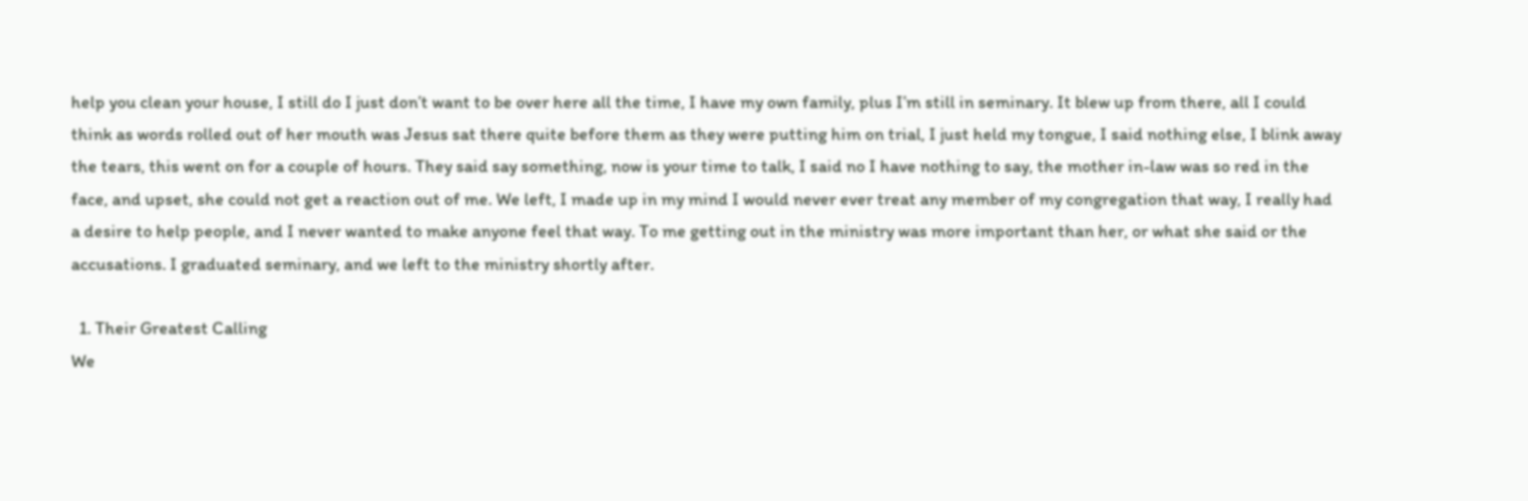help you clean your house, I still do I just don’t want to be over here all the time, I have my own family, plus I’m still in seminary. It blew up from there, all I could think as words rolled out of her mouth was Jesus sat there quite before them as they were putting him on trial, I just held my tongue, I said nothing else, I blink away the tears, this went on for a couple of hours. They said say something, now is your time to talk, I said no I have nothing to say, the mother in-law was so red in the face, and upset, she could not get a reaction out of me. We left, I made up in my mind I would never ever treat any member of my congregation that way, I really had a desire to help people, and I never wanted to make anyone feel that way. To me getting out in the ministry was more important than her, or what she said or the accusations. I graduated seminary, and we left to the ministry shortly after.

  1. Their Greatest Calling
We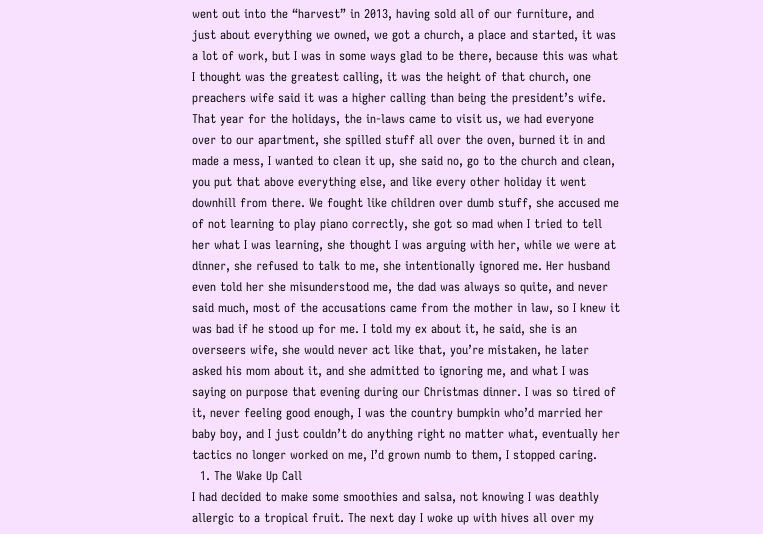went out into the “harvest” in 2013, having sold all of our furniture, and just about everything we owned, we got a church, a place and started, it was a lot of work, but I was in some ways glad to be there, because this was what I thought was the greatest calling, it was the height of that church, one preachers wife said it was a higher calling than being the president’s wife. That year for the holidays, the in-laws came to visit us, we had everyone over to our apartment, she spilled stuff all over the oven, burned it in and made a mess, I wanted to clean it up, she said no, go to the church and clean, you put that above everything else, and like every other holiday it went downhill from there. We fought like children over dumb stuff, she accused me of not learning to play piano correctly, she got so mad when I tried to tell her what I was learning, she thought I was arguing with her, while we were at dinner, she refused to talk to me, she intentionally ignored me. Her husband even told her she misunderstood me, the dad was always so quite, and never said much, most of the accusations came from the mother in law, so I knew it was bad if he stood up for me. I told my ex about it, he said, she is an overseers wife, she would never act like that, you’re mistaken, he later asked his mom about it, and she admitted to ignoring me, and what I was saying on purpose that evening during our Christmas dinner. I was so tired of it, never feeling good enough, I was the country bumpkin who’d married her baby boy, and I just couldn’t do anything right no matter what, eventually her tactics no longer worked on me, I’d grown numb to them, I stopped caring.
  1. The Wake Up Call
I had decided to make some smoothies and salsa, not knowing I was deathly allergic to a tropical fruit. The next day I woke up with hives all over my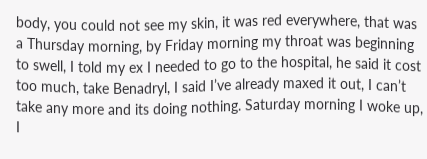body, you could not see my skin, it was red everywhere, that was a Thursday morning, by Friday morning my throat was beginning to swell, I told my ex I needed to go to the hospital, he said it cost too much, take Benadryl, I said I’ve already maxed it out, I can’t take any more and its doing nothing. Saturday morning I woke up, I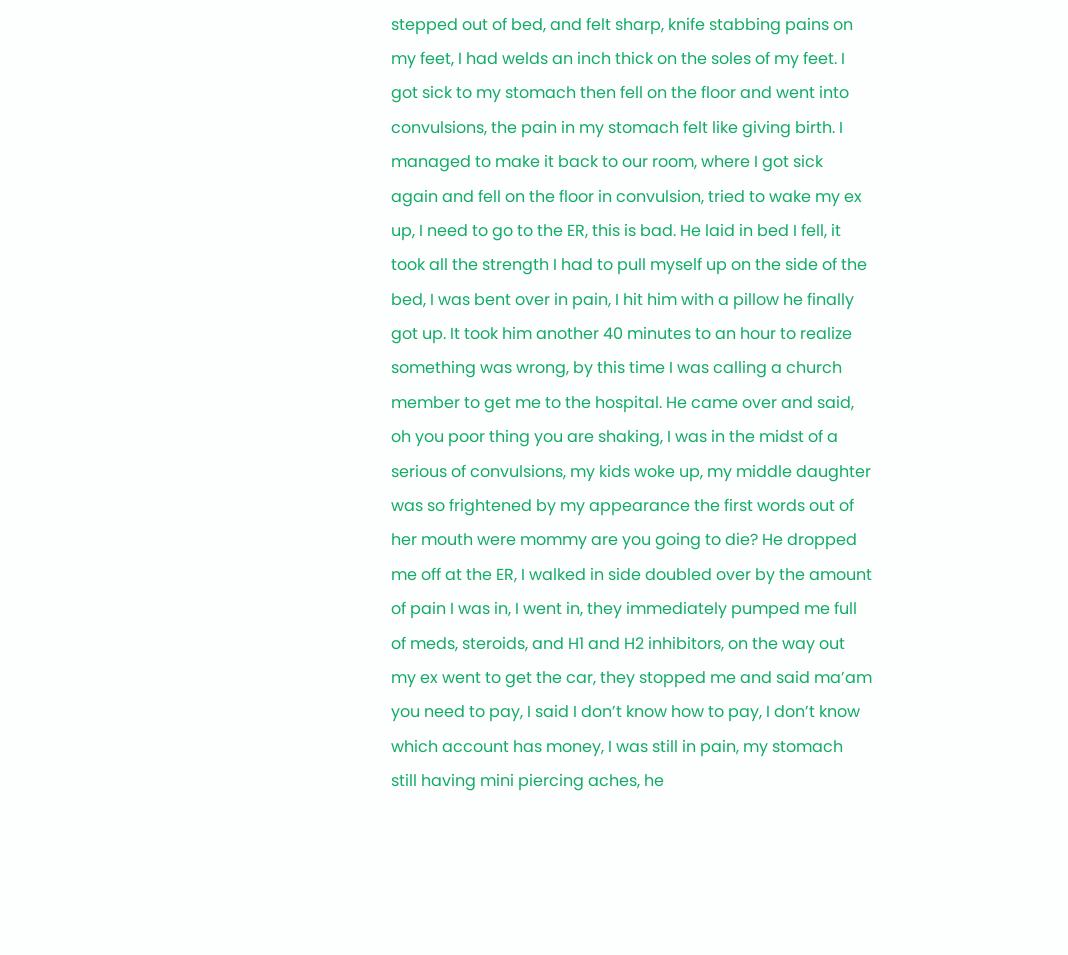stepped out of bed, and felt sharp, knife stabbing pains on my feet, I had welds an inch thick on the soles of my feet. I got sick to my stomach then fell on the floor and went into convulsions, the pain in my stomach felt like giving birth. I managed to make it back to our room, where I got sick again and fell on the floor in convulsion, tried to wake my ex up, I need to go to the ER, this is bad. He laid in bed I fell, it took all the strength I had to pull myself up on the side of the bed, I was bent over in pain, I hit him with a pillow he finally got up. It took him another 40 minutes to an hour to realize something was wrong, by this time I was calling a church member to get me to the hospital. He came over and said, oh you poor thing you are shaking, I was in the midst of a serious of convulsions, my kids woke up, my middle daughter was so frightened by my appearance the first words out of her mouth were mommy are you going to die? He dropped me off at the ER, I walked in side doubled over by the amount of pain I was in, I went in, they immediately pumped me full of meds, steroids, and H1 and H2 inhibitors, on the way out my ex went to get the car, they stopped me and said ma’am you need to pay, I said I don’t know how to pay, I don’t know which account has money, I was still in pain, my stomach still having mini piercing aches, he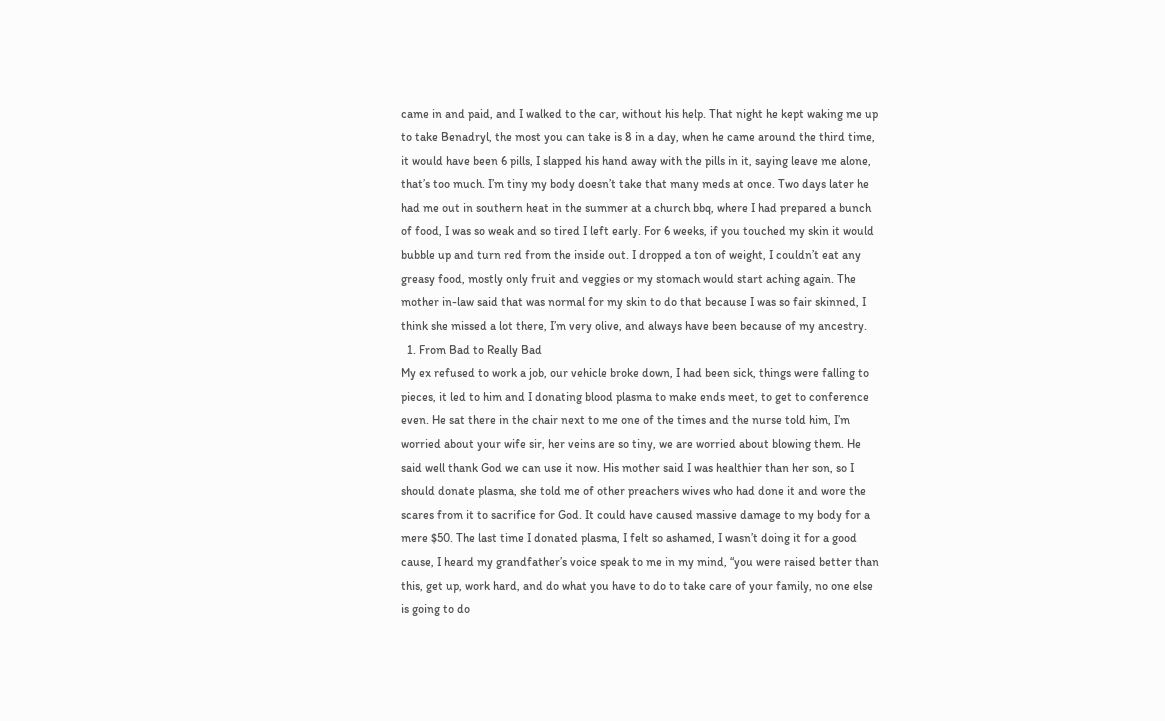came in and paid, and I walked to the car, without his help. That night he kept waking me up to take Benadryl, the most you can take is 8 in a day, when he came around the third time, it would have been 6 pills, I slapped his hand away with the pills in it, saying leave me alone, that’s too much. I’m tiny my body doesn’t take that many meds at once. Two days later he had me out in southern heat in the summer at a church bbq, where I had prepared a bunch of food, I was so weak and so tired I left early. For 6 weeks, if you touched my skin it would bubble up and turn red from the inside out. I dropped a ton of weight, I couldn’t eat any greasy food, mostly only fruit and veggies or my stomach would start aching again. The mother in-law said that was normal for my skin to do that because I was so fair skinned, I think she missed a lot there, I’m very olive, and always have been because of my ancestry.
  1. From Bad to Really Bad
My ex refused to work a job, our vehicle broke down, I had been sick, things were falling to pieces, it led to him and I donating blood plasma to make ends meet, to get to conference even. He sat there in the chair next to me one of the times and the nurse told him, I’m worried about your wife sir, her veins are so tiny, we are worried about blowing them. He said well thank God we can use it now. His mother said I was healthier than her son, so I should donate plasma, she told me of other preachers wives who had done it and wore the scares from it to sacrifice for God. It could have caused massive damage to my body for a mere $50. The last time I donated plasma, I felt so ashamed, I wasn’t doing it for a good cause, I heard my grandfather’s voice speak to me in my mind, “you were raised better than this, get up, work hard, and do what you have to do to take care of your family, no one else is going to do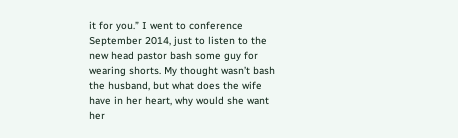it for you.” I went to conference September 2014, just to listen to the new head pastor bash some guy for wearing shorts. My thought wasn’t bash the husband, but what does the wife have in her heart, why would she want her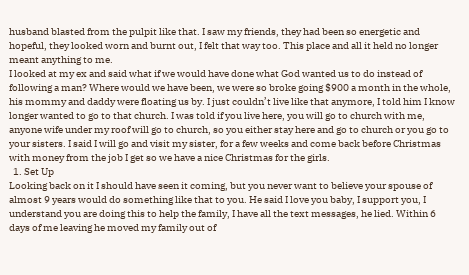husband blasted from the pulpit like that. I saw my friends, they had been so energetic and hopeful, they looked worn and burnt out, I felt that way too. This place and all it held no longer meant anything to me.
I looked at my ex and said what if we would have done what God wanted us to do instead of following a man? Where would we have been, we were so broke going $900 a month in the whole, his mommy and daddy were floating us by. I just couldn’t live like that anymore, I told him I know longer wanted to go to that church. I was told if you live here, you will go to church with me, anyone wife under my roof will go to church, so you either stay here and go to church or you go to your sisters. I said I will go and visit my sister, for a few weeks and come back before Christmas with money from the job I get so we have a nice Christmas for the girls.
  1. Set Up
Looking back on it I should have seen it coming, but you never want to believe your spouse of almost 9 years would do something like that to you. He said I love you baby, I support you, I understand you are doing this to help the family, I have all the text messages, he lied. Within 6 days of me leaving he moved my family out of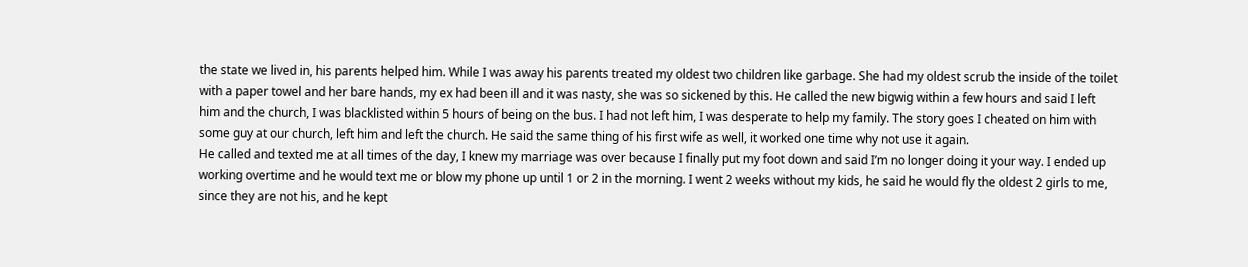the state we lived in, his parents helped him. While I was away his parents treated my oldest two children like garbage. She had my oldest scrub the inside of the toilet with a paper towel and her bare hands, my ex had been ill and it was nasty, she was so sickened by this. He called the new bigwig within a few hours and said I left him and the church, I was blacklisted within 5 hours of being on the bus. I had not left him, I was desperate to help my family. The story goes I cheated on him with some guy at our church, left him and left the church. He said the same thing of his first wife as well, it worked one time why not use it again.
He called and texted me at all times of the day, I knew my marriage was over because I finally put my foot down and said I’m no longer doing it your way. I ended up working overtime and he would text me or blow my phone up until 1 or 2 in the morning. I went 2 weeks without my kids, he said he would fly the oldest 2 girls to me, since they are not his, and he kept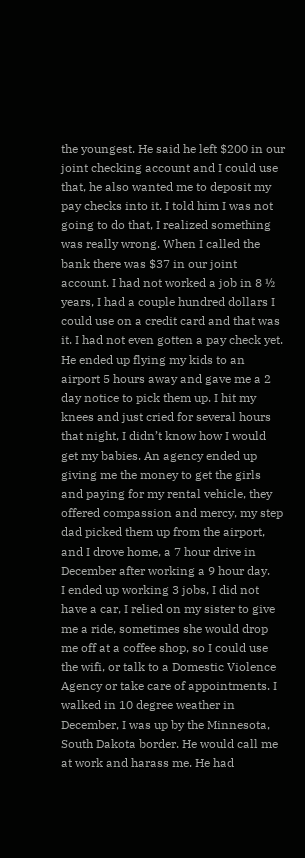the youngest. He said he left $200 in our joint checking account and I could use that, he also wanted me to deposit my pay checks into it. I told him I was not going to do that, I realized something was really wrong. When I called the bank there was $37 in our joint account. I had not worked a job in 8 ½ years, I had a couple hundred dollars I could use on a credit card and that was it. I had not even gotten a pay check yet. He ended up flying my kids to an airport 5 hours away and gave me a 2 day notice to pick them up. I hit my knees and just cried for several hours that night, I didn’t know how I would get my babies. An agency ended up giving me the money to get the girls and paying for my rental vehicle, they offered compassion and mercy, my step dad picked them up from the airport, and I drove home, a 7 hour drive in December after working a 9 hour day.
I ended up working 3 jobs, I did not have a car, I relied on my sister to give me a ride, sometimes she would drop me off at a coffee shop, so I could use the wifi, or talk to a Domestic Violence Agency or take care of appointments. I walked in 10 degree weather in December, I was up by the Minnesota, South Dakota border. He would call me at work and harass me. He had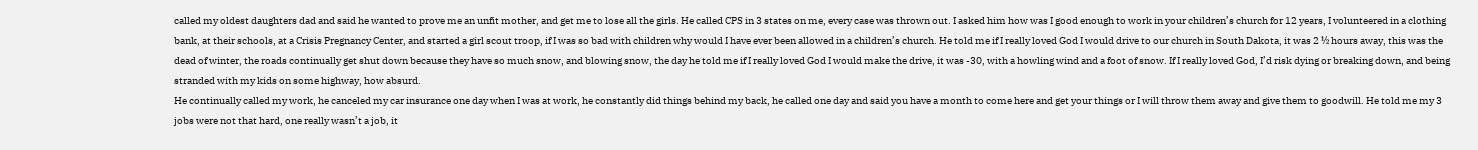called my oldest daughters dad and said he wanted to prove me an unfit mother, and get me to lose all the girls. He called CPS in 3 states on me, every case was thrown out. I asked him how was I good enough to work in your children’s church for 12 years, I volunteered in a clothing bank, at their schools, at a Crisis Pregnancy Center, and started a girl scout troop, if I was so bad with children why would I have ever been allowed in a children’s church. He told me if I really loved God I would drive to our church in South Dakota, it was 2 ½ hours away, this was the dead of winter, the roads continually get shut down because they have so much snow, and blowing snow, the day he told me if I really loved God I would make the drive, it was -30, with a howling wind and a foot of snow. If I really loved God, I’d risk dying or breaking down, and being stranded with my kids on some highway, how absurd.
He continually called my work, he canceled my car insurance one day when I was at work, he constantly did things behind my back, he called one day and said you have a month to come here and get your things or I will throw them away and give them to goodwill. He told me my 3 jobs were not that hard, one really wasn’t a job, it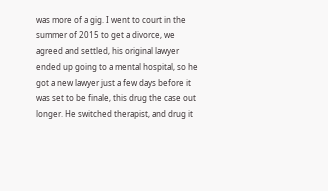was more of a gig. I went to court in the summer of 2015 to get a divorce, we agreed and settled, his original lawyer ended up going to a mental hospital, so he got a new lawyer just a few days before it was set to be finale, this drug the case out longer. He switched therapist, and drug it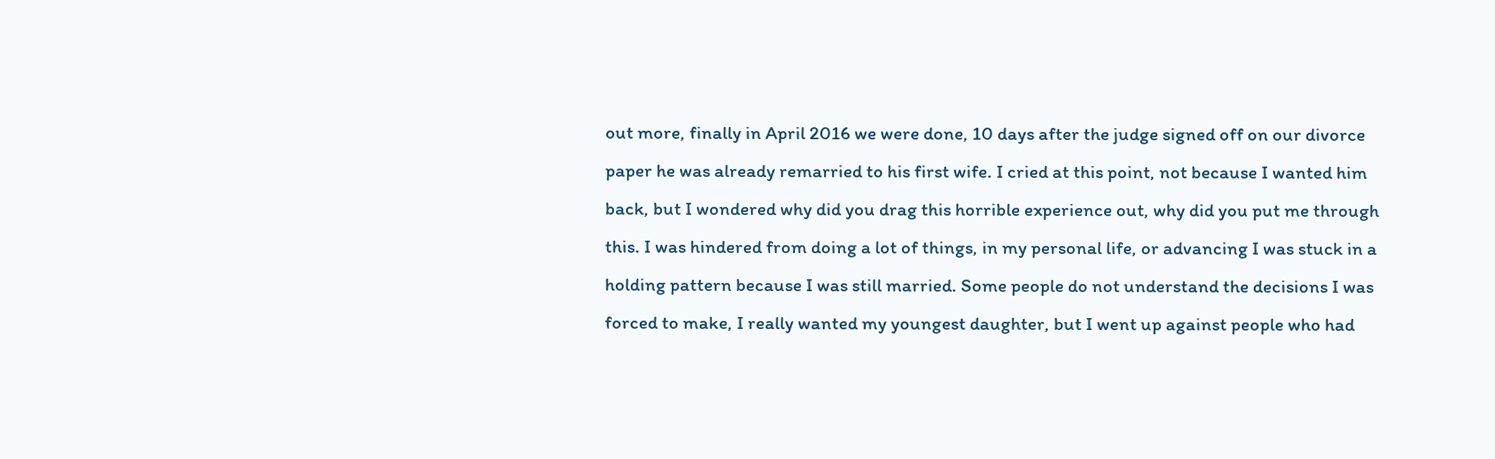out more, finally in April 2016 we were done, 10 days after the judge signed off on our divorce paper he was already remarried to his first wife. I cried at this point, not because I wanted him back, but I wondered why did you drag this horrible experience out, why did you put me through this. I was hindered from doing a lot of things, in my personal life, or advancing I was stuck in a holding pattern because I was still married. Some people do not understand the decisions I was forced to make, I really wanted my youngest daughter, but I went up against people who had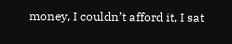money, I couldn’t afford it, I sat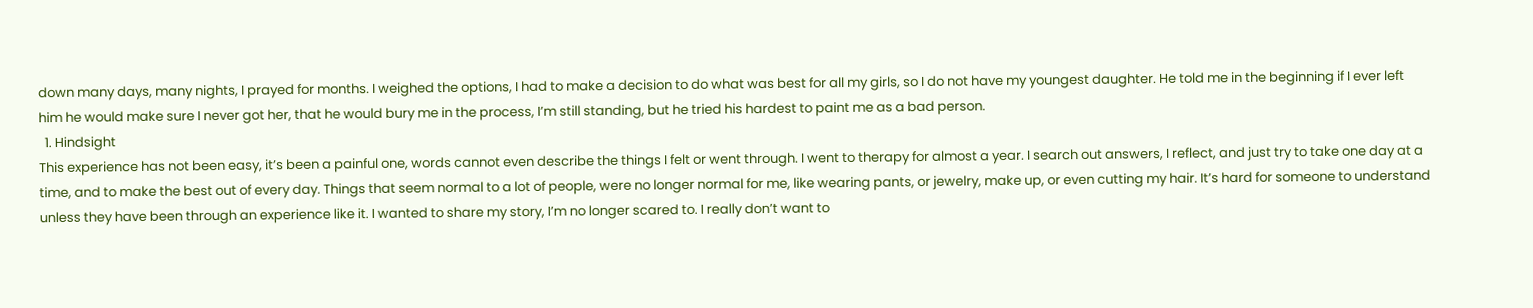down many days, many nights, I prayed for months. I weighed the options, I had to make a decision to do what was best for all my girls, so I do not have my youngest daughter. He told me in the beginning if I ever left him he would make sure I never got her, that he would bury me in the process, I’m still standing, but he tried his hardest to paint me as a bad person.
  1. Hindsight
This experience has not been easy, it’s been a painful one, words cannot even describe the things I felt or went through. I went to therapy for almost a year. I search out answers, I reflect, and just try to take one day at a time, and to make the best out of every day. Things that seem normal to a lot of people, were no longer normal for me, like wearing pants, or jewelry, make up, or even cutting my hair. It’s hard for someone to understand unless they have been through an experience like it. I wanted to share my story, I’m no longer scared to. I really don’t want to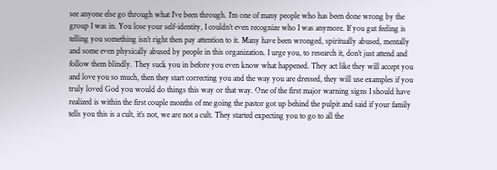see anyone else go through what I’ve been through. I’m one of many people who has been done wrong by the group I was in. You lose your self-identity, I couldn’t even recognize who I was anymore. If you gut feeling is telling you something isn’t right then pay attention to it. Many have been wronged, spiritually abused, mentally and some even physically abused by people in this organization. I urge you, to research it, don’t just attend and follow them blindly. They suck you in before you even know what happened. They act like they will accept you and love you so much, then they start correcting you and the way you are dressed, they will use examples if you truly loved God you would do things this way or that way. One of the first major warning signs I should have realized is within the first couple months of me going the pastor got up behind the pulpit and said if your family tells you this is a cult, it’s not, we are not a cult. They started expecting you to go to all the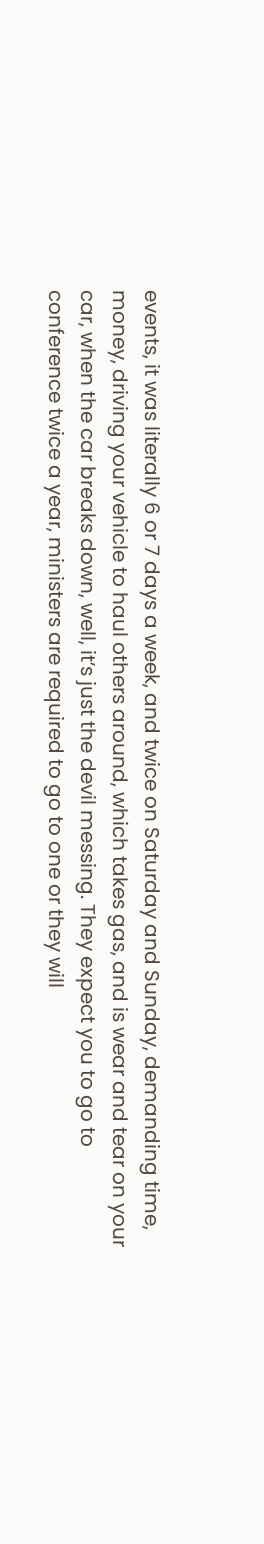events, it was literally 6 or 7 days a week, and twice on Saturday and Sunday, demanding time, money, driving your vehicle to haul others around, which takes gas, and is wear and tear on your car, when the car breaks down, well, it’s just the devil messing. They expect you to go to conference twice a year, ministers are required to go to one or they will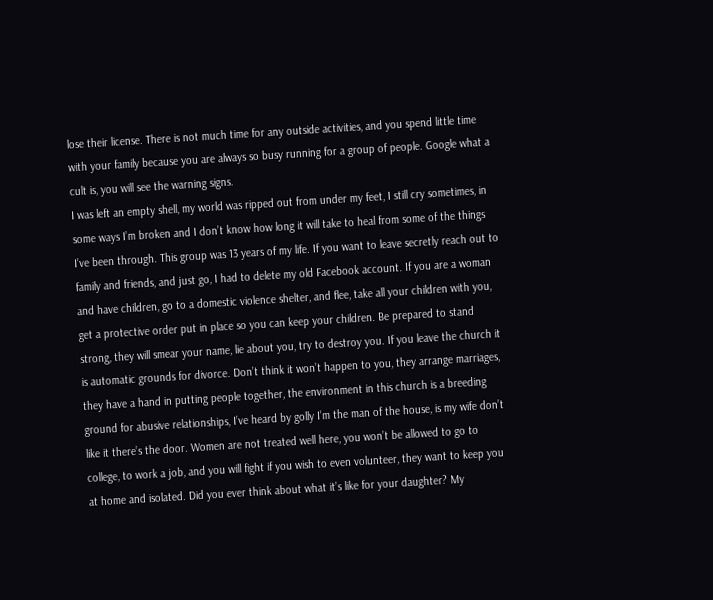lose their license. There is not much time for any outside activities, and you spend little time with your family because you are always so busy running for a group of people. Google what a cult is, you will see the warning signs.
I was left an empty shell, my world was ripped out from under my feet, I still cry sometimes, in some ways I’m broken and I don’t know how long it will take to heal from some of the things I’ve been through. This group was 13 years of my life. If you want to leave secretly reach out to family and friends, and just go, I had to delete my old Facebook account. If you are a woman and have children, go to a domestic violence shelter, and flee, take all your children with you, get a protective order put in place so you can keep your children. Be prepared to stand strong, they will smear your name, lie about you, try to destroy you. If you leave the church it is automatic grounds for divorce. Don’t think it won’t happen to you, they arrange marriages, they have a hand in putting people together, the environment in this church is a breeding ground for abusive relationships, I’ve heard by golly I’m the man of the house, is my wife don’t like it there’s the door. Women are not treated well here, you won’t be allowed to go to college, to work a job, and you will fight if you wish to even volunteer, they want to keep you at home and isolated. Did you ever think about what it’s like for your daughter? My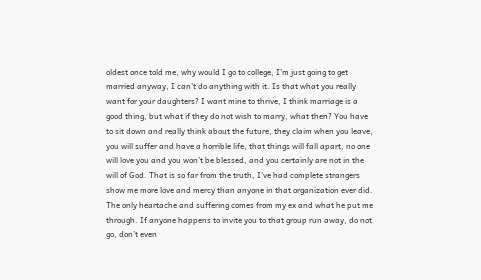oldest once told me, why would I go to college, I’m just going to get married anyway, I can’t do anything with it. Is that what you really want for your daughters? I want mine to thrive, I think marriage is a good thing, but what if they do not wish to marry, what then? You have to sit down and really think about the future, they claim when you leave, you will suffer and have a horrible life, that things will fall apart, no one will love you and you won’t be blessed, and you certainly are not in the will of God. That is so far from the truth, I’ve had complete strangers show me more love and mercy than anyone in that organization ever did. The only heartache and suffering comes from my ex and what he put me through. If anyone happens to invite you to that group run away, do not go, don’t even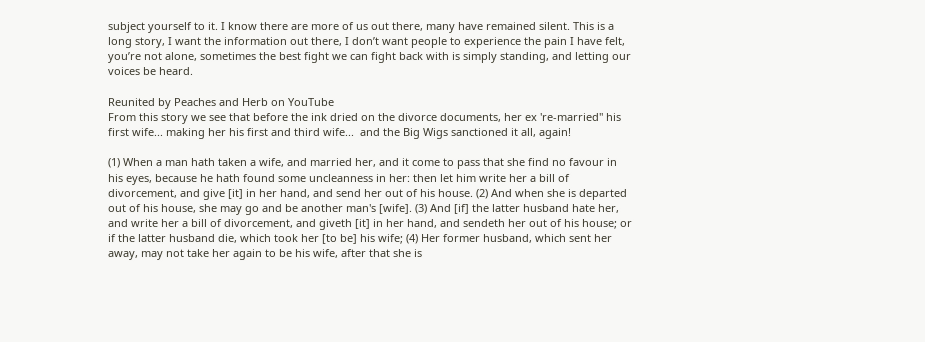subject yourself to it. I know there are more of us out there, many have remained silent. This is a long story, I want the information out there, I don’t want people to experience the pain I have felt, you’re not alone, sometimes the best fight we can fight back with is simply standing, and letting our voices be heard.

Reunited by Peaches and Herb on YouTube
From this story we see that before the ink dried on the divorce documents, her ex 're-married" his first wife... making her his first and third wife...  and the Big Wigs sanctioned it all, again!

(1) When a man hath taken a wife, and married her, and it come to pass that she find no favour in his eyes, because he hath found some uncleanness in her: then let him write her a bill of divorcement, and give [it] in her hand, and send her out of his house. (2) And when she is departed out of his house, she may go and be another man's [wife]. (3) And [if] the latter husband hate her, and write her a bill of divorcement, and giveth [it] in her hand, and sendeth her out of his house; or if the latter husband die, which took her [to be] his wife; (4) Her former husband, which sent her away, may not take her again to be his wife, after that she is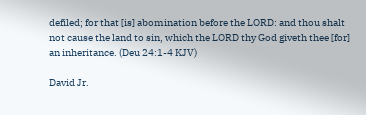defiled; for that [is] abomination before the LORD: and thou shalt not cause the land to sin, which the LORD thy God giveth thee [for] an inheritance. (Deu 24:1-4 KJV)

David Jr.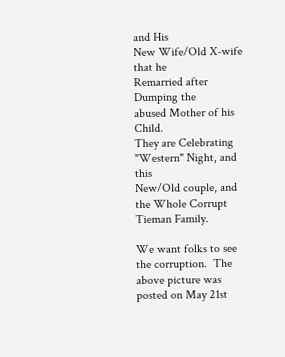and His
New Wife/Old X-wife that he
Remarried after Dumping the
abused Mother of his Child.
They are Celebrating
"Western" Night, and this
New/Old couple, and
the Whole Corrupt
Tieman Family.

We want folks to see the corruption.  The above picture was posted on May 21st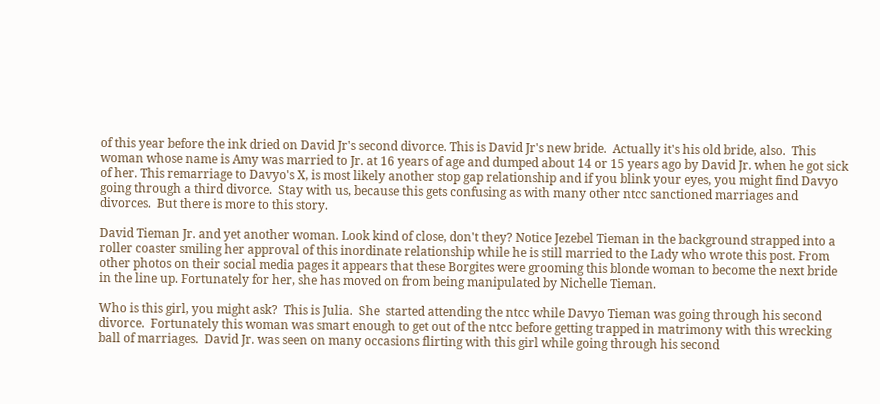of this year before the ink dried on David Jr's second divorce. This is David Jr's new bride.  Actually it's his old bride, also.  This woman whose name is Amy was married to Jr. at 16 years of age and dumped about 14 or 15 years ago by David Jr. when he got sick of her. This remarriage to Davyo's X, is most likely another stop gap relationship and if you blink your eyes, you might find Davyo going through a third divorce.  Stay with us, because this gets confusing as with many other ntcc sanctioned marriages and divorces.  But there is more to this story.

David Tieman Jr. and yet another woman. Look kind of close, don't they? Notice Jezebel Tieman in the background strapped into a roller coaster smiling her approval of this inordinate relationship while he is still married to the Lady who wrote this post. From other photos on their social media pages it appears that these Borgites were grooming this blonde woman to become the next bride in the line up. Fortunately for her, she has moved on from being manipulated by Nichelle Tieman.

Who is this girl, you might ask?  This is Julia.  She  started attending the ntcc while Davyo Tieman was going through his second divorce.  Fortunately this woman was smart enough to get out of the ntcc before getting trapped in matrimony with this wrecking ball of marriages.  David Jr. was seen on many occasions flirting with this girl while going through his second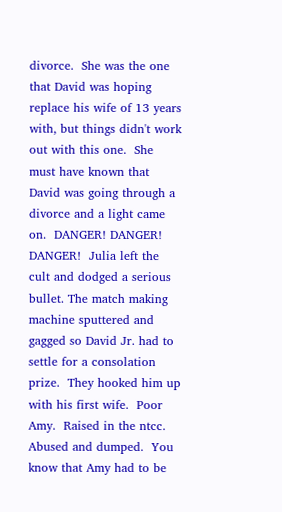divorce.  She was the one that David was hoping replace his wife of 13 years with, but things didn't work out with this one.  She must have known that David was going through a divorce and a light came on.  DANGER! DANGER! DANGER!  Julia left the cult and dodged a serious bullet. The match making machine sputtered and gagged so David Jr. had to settle for a consolation prize.  They hooked him up with his first wife.  Poor Amy.  Raised in the ntcc.  Abused and dumped.  You know that Amy had to be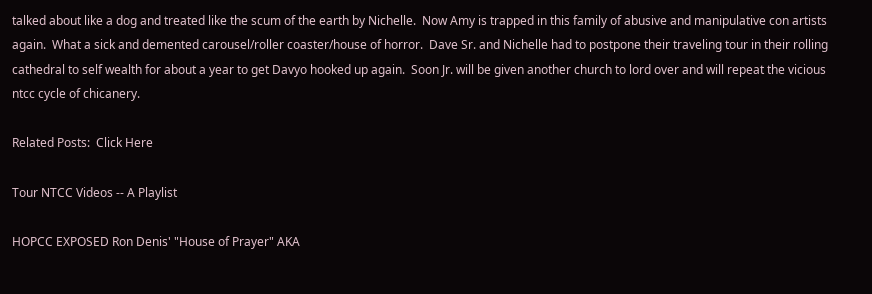talked about like a dog and treated like the scum of the earth by Nichelle.  Now Amy is trapped in this family of abusive and manipulative con artists again.  What a sick and demented carousel/roller coaster/house of horror.  Dave Sr. and Nichelle had to postpone their traveling tour in their rolling cathedral to self wealth for about a year to get Davyo hooked up again.  Soon Jr. will be given another church to lord over and will repeat the vicious ntcc cycle of chicanery.

Related Posts:  Click Here

Tour NTCC Videos -- A Playlist

HOPCC EXPOSED Ron Denis' "House of Prayer" AKA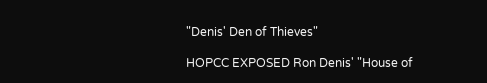"Denis' Den of Thieves"

HOPCC EXPOSED Ron Denis' "House of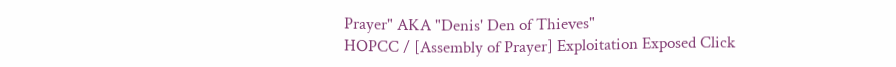Prayer" AKA "Denis' Den of Thieves"
HOPCC / [Assembly of Prayer] Exploitation Exposed Click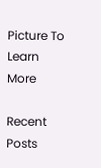Picture To Learn More

Recent Posts